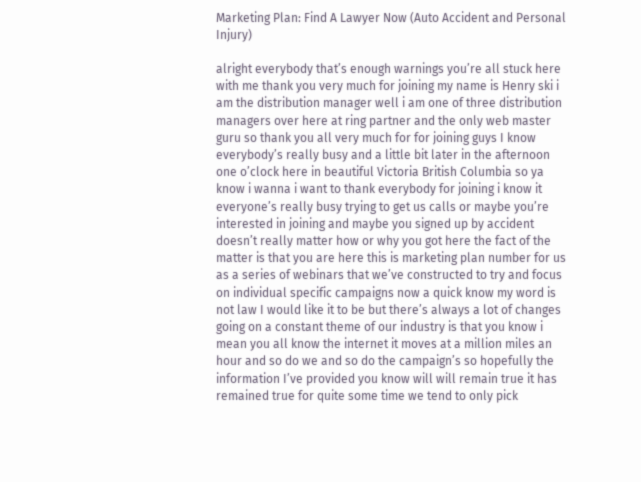Marketing Plan: Find A Lawyer Now (Auto Accident and Personal Injury)

alright everybody that’s enough warnings you’re all stuck here with me thank you very much for joining my name is Henry ski i am the distribution manager well i am one of three distribution managers over here at ring partner and the only web master guru so thank you all very much for for joining guys I know everybody’s really busy and a little bit later in the afternoon one o’clock here in beautiful Victoria British Columbia so ya know i wanna i want to thank everybody for joining i know it everyone’s really busy trying to get us calls or maybe you’re interested in joining and maybe you signed up by accident doesn’t really matter how or why you got here the fact of the matter is that you are here this is marketing plan number for us as a series of webinars that we’ve constructed to try and focus on individual specific campaigns now a quick know my word is not law I would like it to be but there’s always a lot of changes going on a constant theme of our industry is that you know i mean you all know the internet it moves at a million miles an hour and so do we and so do the campaign’s so hopefully the information I’ve provided you know will will remain true it has remained true for quite some time we tend to only pick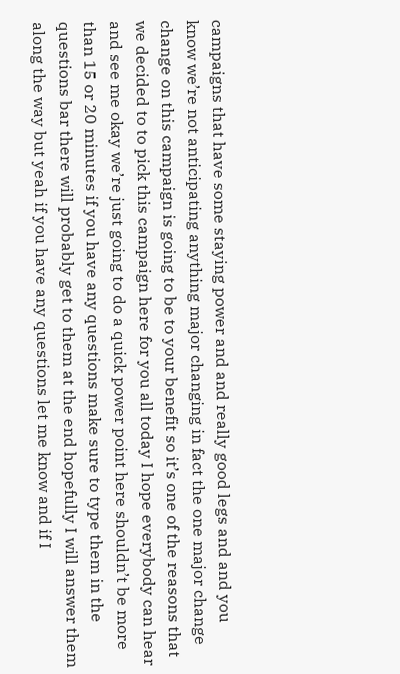campaigns that have some staying power and and really good legs and and you know we’re not anticipating anything major changing in fact the one major change change on this campaign is going to be to your benefit so it’s one of the reasons that we decided to to pick this campaign here for you all today I hope everybody can hear and see me okay we’re just going to do a quick power point here shouldn’t be more than 15 or 20 minutes if you have any questions make sure to type them in the questions bar there will probably get to them at the end hopefully I will answer them along the way but yeah if you have any questions let me know and if I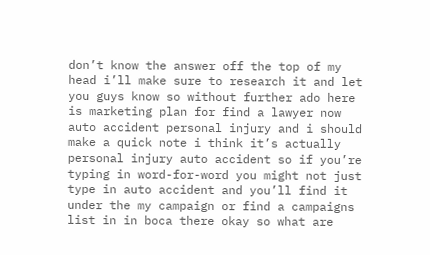don’t know the answer off the top of my head i’ll make sure to research it and let you guys know so without further ado here is marketing plan for find a lawyer now auto accident personal injury and i should make a quick note i think it’s actually personal injury auto accident so if you’re typing in word-for-word you might not just type in auto accident and you’ll find it under the my campaign or find a campaigns list in in boca there okay so what are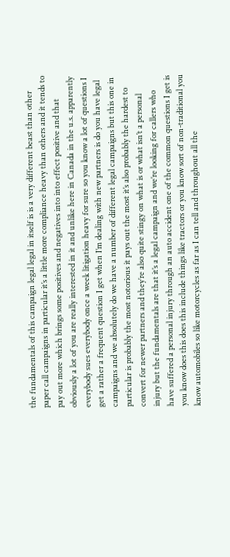the fundamentals of this campaign legal legal in itself is is a very different beast than other paper call campaigns in particular it’s a little more compliance heavy than others and it tends to pay out more which brings some positives and negatives into into effect positive and that obviously a lot of you are really interested in it and unlike here in Canada in the u.s. apparently everybody sues everybody once a week litigation heavy for sure so you know a lot of questions I get a rather a frequent question I get when I’m dealing with new partners is do you have legal campaigns and we absolutely do we have a number of different legal campaigns but this one in particular is probably the most notorious it pays out the most it’s also probably the hardest to convert for newer partners and they’re also quite stingy on what is or what isn’t a personal injury but the fundamentals are that it’s a legal campaign and we’re looking for callers who have suffered a personal injury through an auto accident one of the common questions I get is you know does this does this include things like tractors or you know sort of non-traditional you know automobiles so like motorcycles as far as I can tell and throughout all the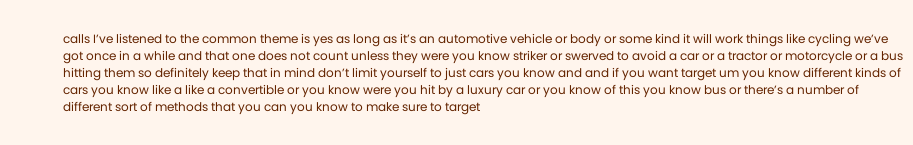calls I’ve listened to the common theme is yes as long as it’s an automotive vehicle or body or some kind it will work things like cycling we’ve got once in a while and that one does not count unless they were you know striker or swerved to avoid a car or a tractor or motorcycle or a bus hitting them so definitely keep that in mind don’t limit yourself to just cars you know and and if you want target um you know different kinds of cars you know like a like a convertible or you know were you hit by a luxury car or you know of this you know bus or there’s a number of different sort of methods that you can you know to make sure to target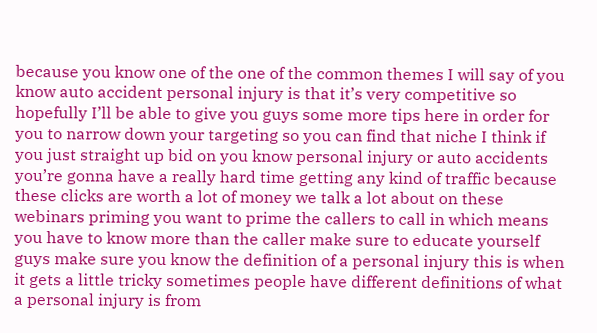because you know one of the one of the common themes I will say of you know auto accident personal injury is that it’s very competitive so hopefully I’ll be able to give you guys some more tips here in order for you to narrow down your targeting so you can find that niche I think if you just straight up bid on you know personal injury or auto accidents you’re gonna have a really hard time getting any kind of traffic because these clicks are worth a lot of money we talk a lot about on these webinars priming you want to prime the callers to call in which means you have to know more than the caller make sure to educate yourself guys make sure you know the definition of a personal injury this is when it gets a little tricky sometimes people have different definitions of what a personal injury is from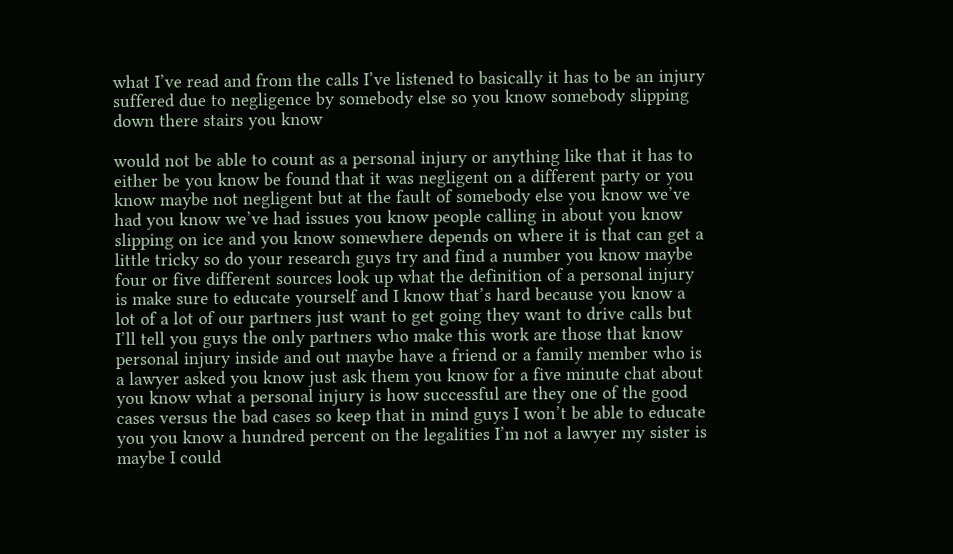what I’ve read and from the calls I’ve listened to basically it has to be an injury suffered due to negligence by somebody else so you know somebody slipping down there stairs you know

would not be able to count as a personal injury or anything like that it has to either be you know be found that it was negligent on a different party or you know maybe not negligent but at the fault of somebody else you know we’ve had you know we’ve had issues you know people calling in about you know slipping on ice and you know somewhere depends on where it is that can get a little tricky so do your research guys try and find a number you know maybe four or five different sources look up what the definition of a personal injury is make sure to educate yourself and I know that’s hard because you know a lot of a lot of our partners just want to get going they want to drive calls but I’ll tell you guys the only partners who make this work are those that know personal injury inside and out maybe have a friend or a family member who is a lawyer asked you know just ask them you know for a five minute chat about you know what a personal injury is how successful are they one of the good cases versus the bad cases so keep that in mind guys I won’t be able to educate you you know a hundred percent on the legalities I’m not a lawyer my sister is maybe I could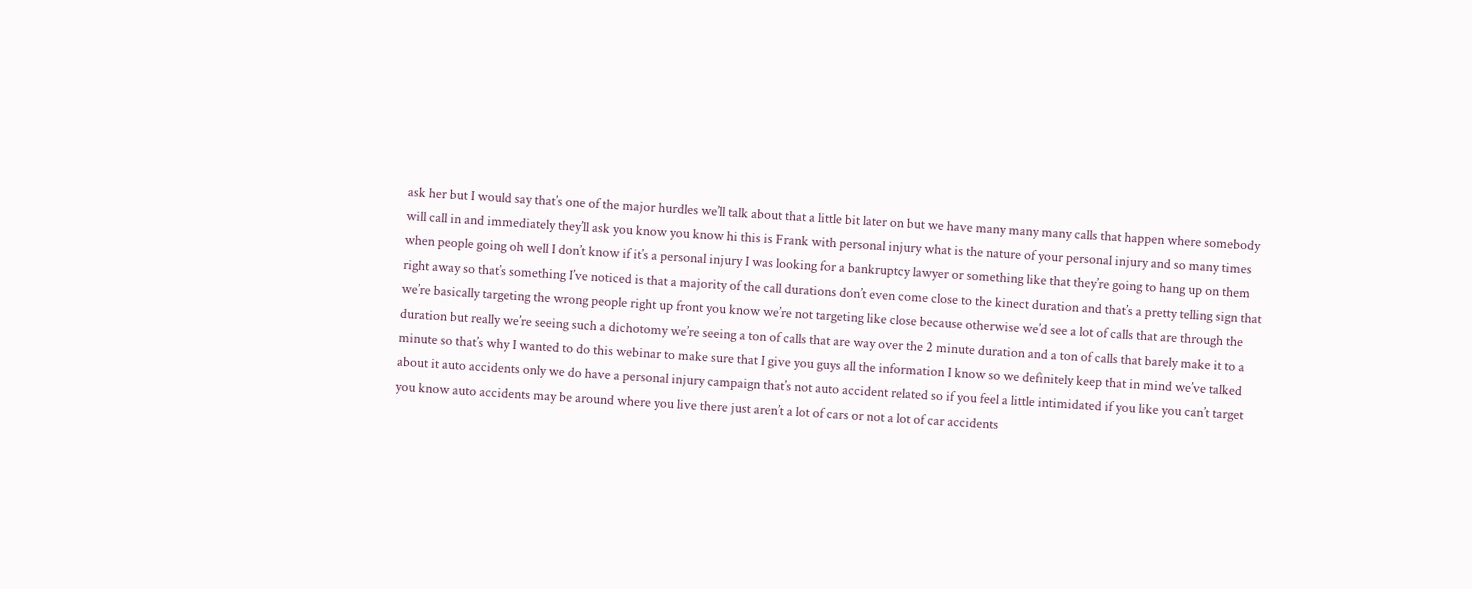ask her but I would say that’s one of the major hurdles we’ll talk about that a little bit later on but we have many many many calls that happen where somebody will call in and immediately they’ll ask you know you know hi this is Frank with personal injury what is the nature of your personal injury and so many times when people going oh well I don’t know if it’s a personal injury I was looking for a bankruptcy lawyer or something like that they’re going to hang up on them right away so that’s something I’ve noticed is that a majority of the call durations don’t even come close to the kinect duration and that’s a pretty telling sign that we’re basically targeting the wrong people right up front you know we’re not targeting like close because otherwise we’d see a lot of calls that are through the duration but really we’re seeing such a dichotomy we’re seeing a ton of calls that are way over the 2 minute duration and a ton of calls that barely make it to a minute so that’s why I wanted to do this webinar to make sure that I give you guys all the information I know so we definitely keep that in mind we’ve talked about it auto accidents only we do have a personal injury campaign that’s not auto accident related so if you feel a little intimidated if you like you can’t target you know auto accidents may be around where you live there just aren’t a lot of cars or not a lot of car accidents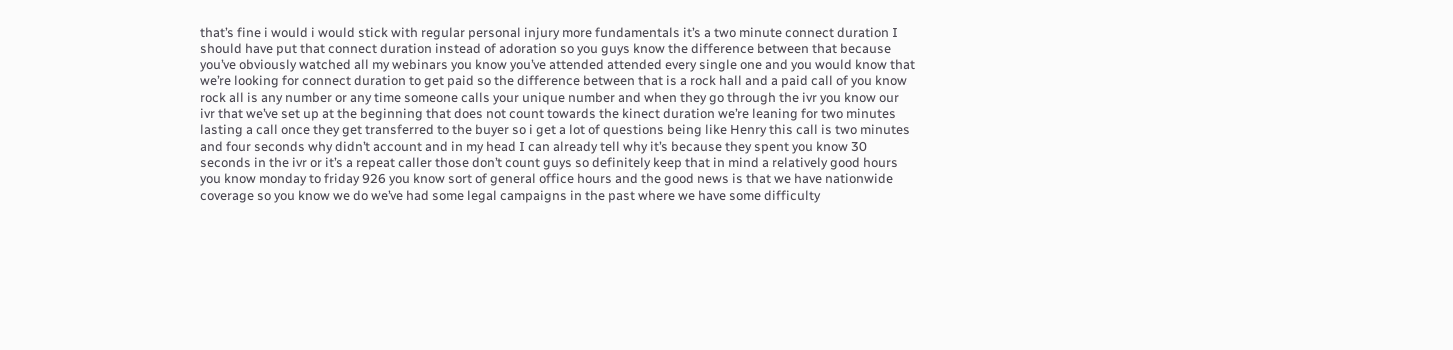that’s fine i would i would stick with regular personal injury more fundamentals it’s a two minute connect duration I should have put that connect duration instead of adoration so you guys know the difference between that because you’ve obviously watched all my webinars you know you’ve attended attended every single one and you would know that we’re looking for connect duration to get paid so the difference between that is a rock hall and a paid call of you know rock all is any number or any time someone calls your unique number and when they go through the ivr you know our ivr that we’ve set up at the beginning that does not count towards the kinect duration we’re leaning for two minutes lasting a call once they get transferred to the buyer so i get a lot of questions being like Henry this call is two minutes and four seconds why didn’t account and in my head I can already tell why it’s because they spent you know 30 seconds in the ivr or it’s a repeat caller those don’t count guys so definitely keep that in mind a relatively good hours you know monday to friday 926 you know sort of general office hours and the good news is that we have nationwide coverage so you know we do we’ve had some legal campaigns in the past where we have some difficulty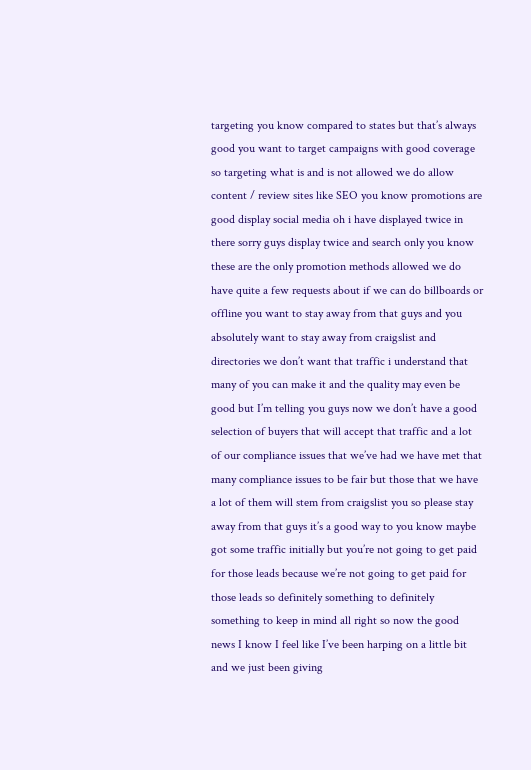targeting you know compared to states but that’s always good you want to target campaigns with good coverage so targeting what is and is not allowed we do allow content / review sites like SEO you know promotions are good display social media oh i have displayed twice in there sorry guys display twice and search only you know these are the only promotion methods allowed we do have quite a few requests about if we can do billboards or offline you want to stay away from that guys and you absolutely want to stay away from craigslist and directories we don’t want that traffic i understand that many of you can make it and the quality may even be good but I’m telling you guys now we don’t have a good selection of buyers that will accept that traffic and a lot of our compliance issues that we’ve had we have met that many compliance issues to be fair but those that we have a lot of them will stem from craigslist you so please stay away from that guys it’s a good way to you know maybe got some traffic initially but you’re not going to get paid for those leads because we’re not going to get paid for those leads so definitely something to definitely something to keep in mind all right so now the good news I know I feel like I’ve been harping on a little bit and we just been giving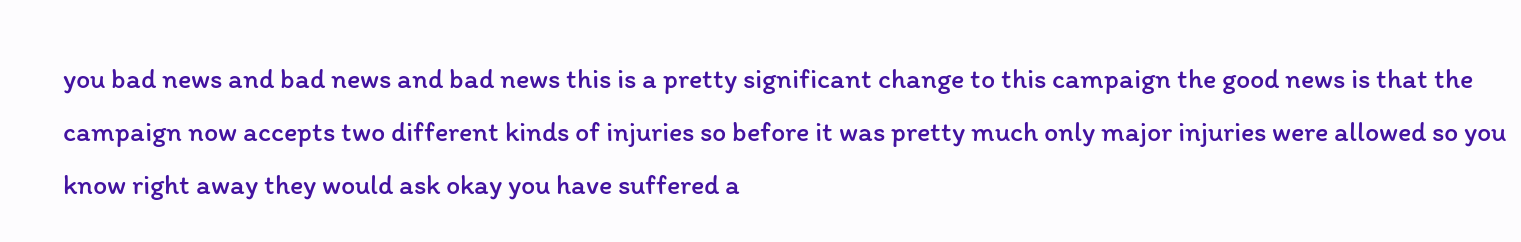you bad news and bad news and bad news this is a pretty significant change to this campaign the good news is that the campaign now accepts two different kinds of injuries so before it was pretty much only major injuries were allowed so you know right away they would ask okay you have suffered a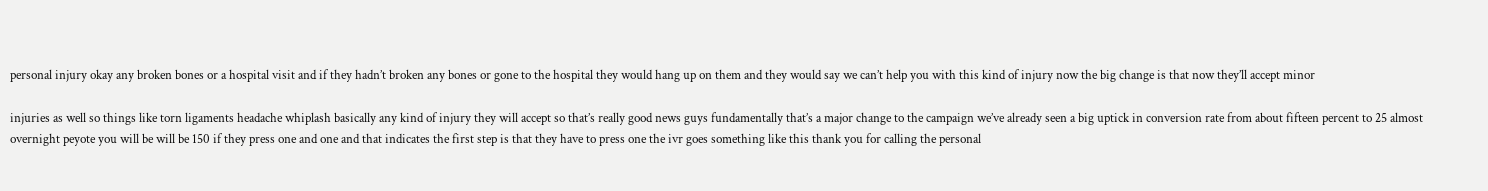personal injury okay any broken bones or a hospital visit and if they hadn’t broken any bones or gone to the hospital they would hang up on them and they would say we can’t help you with this kind of injury now the big change is that now they’ll accept minor

injuries as well so things like torn ligaments headache whiplash basically any kind of injury they will accept so that’s really good news guys fundamentally that’s a major change to the campaign we’ve already seen a big uptick in conversion rate from about fifteen percent to 25 almost overnight peyote you will be will be 150 if they press one and one and that indicates the first step is that they have to press one the ivr goes something like this thank you for calling the personal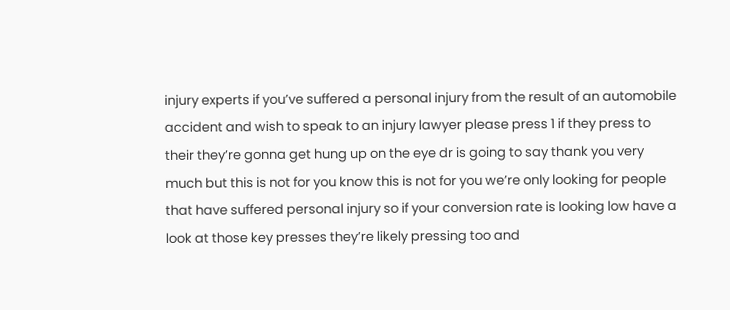injury experts if you’ve suffered a personal injury from the result of an automobile accident and wish to speak to an injury lawyer please press 1 if they press to their they’re gonna get hung up on the eye dr is going to say thank you very much but this is not for you know this is not for you we’re only looking for people that have suffered personal injury so if your conversion rate is looking low have a look at those key presses they’re likely pressing too and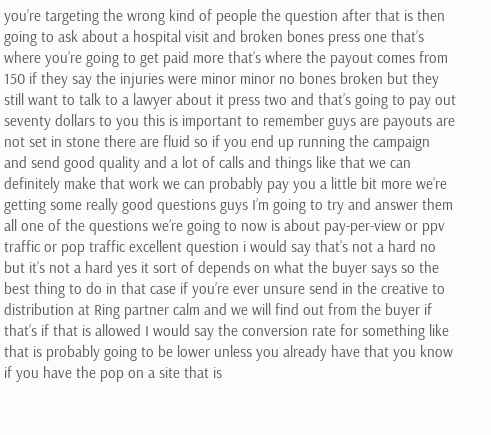you’re targeting the wrong kind of people the question after that is then going to ask about a hospital visit and broken bones press one that’s where you’re going to get paid more that’s where the payout comes from 150 if they say the injuries were minor minor no bones broken but they still want to talk to a lawyer about it press two and that’s going to pay out seventy dollars to you this is important to remember guys are payouts are not set in stone there are fluid so if you end up running the campaign and send good quality and a lot of calls and things like that we can definitely make that work we can probably pay you a little bit more we’re getting some really good questions guys I’m going to try and answer them all one of the questions we’re going to now is about pay-per-view or ppv traffic or pop traffic excellent question i would say that’s not a hard no but it’s not a hard yes it sort of depends on what the buyer says so the best thing to do in that case if you’re ever unsure send in the creative to distribution at Ring partner calm and we will find out from the buyer if that’s if that is allowed I would say the conversion rate for something like that is probably going to be lower unless you already have that you know if you have the pop on a site that is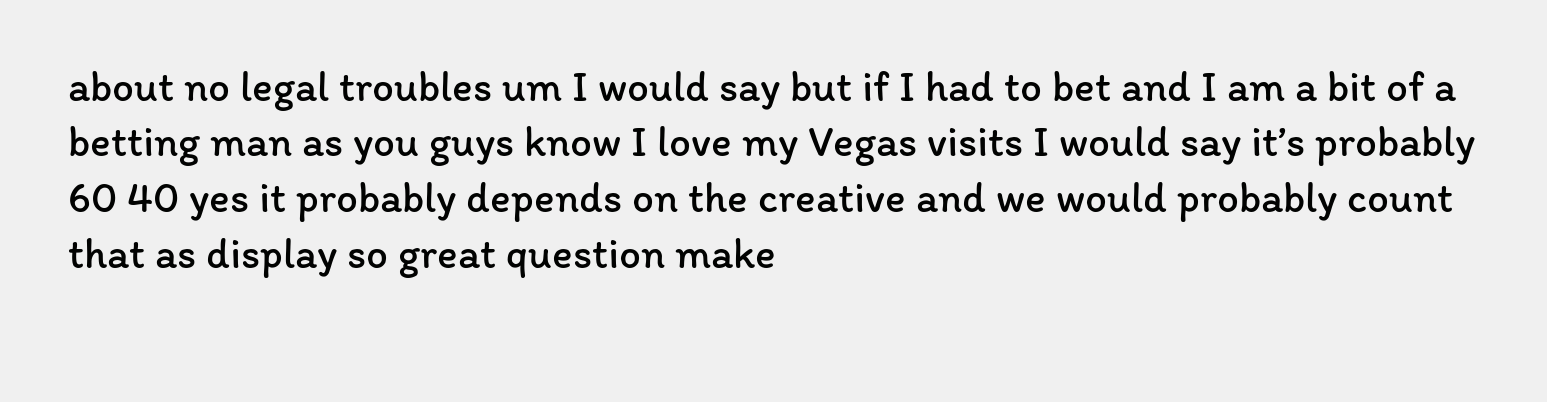about no legal troubles um I would say but if I had to bet and I am a bit of a betting man as you guys know I love my Vegas visits I would say it’s probably 60 40 yes it probably depends on the creative and we would probably count that as display so great question make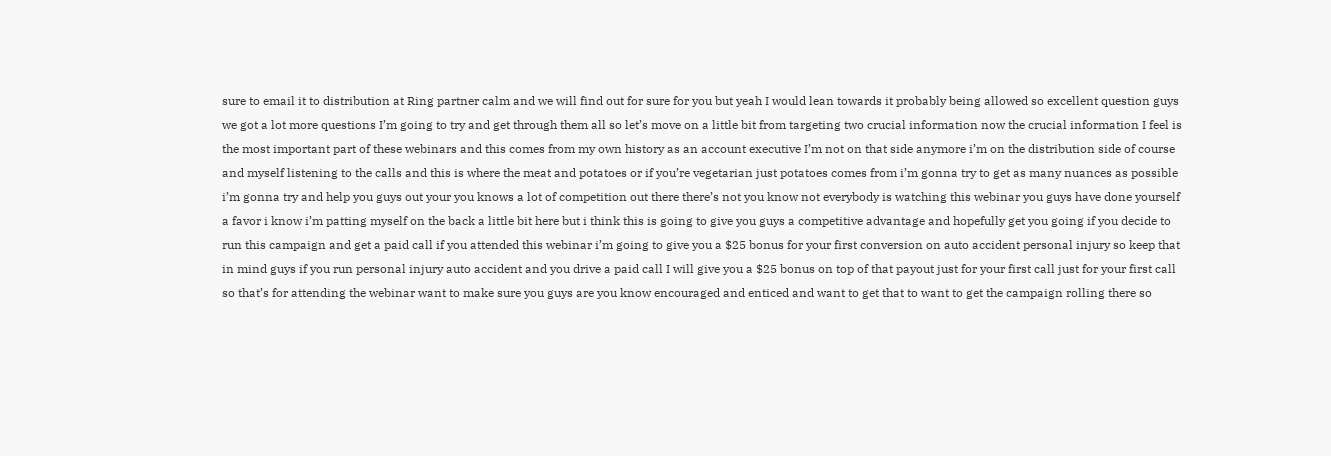sure to email it to distribution at Ring partner calm and we will find out for sure for you but yeah I would lean towards it probably being allowed so excellent question guys we got a lot more questions I’m going to try and get through them all so let’s move on a little bit from targeting two crucial information now the crucial information I feel is the most important part of these webinars and this comes from my own history as an account executive I’m not on that side anymore i’m on the distribution side of course and myself listening to the calls and this is where the meat and potatoes or if you’re vegetarian just potatoes comes from i’m gonna try to get as many nuances as possible i’m gonna try and help you guys out your you knows a lot of competition out there there’s not you know not everybody is watching this webinar you guys have done yourself a favor i know i’m patting myself on the back a little bit here but i think this is going to give you guys a competitive advantage and hopefully get you going if you decide to run this campaign and get a paid call if you attended this webinar i’m going to give you a $25 bonus for your first conversion on auto accident personal injury so keep that in mind guys if you run personal injury auto accident and you drive a paid call I will give you a $25 bonus on top of that payout just for your first call just for your first call so that’s for attending the webinar want to make sure you guys are you know encouraged and enticed and want to get that to want to get the campaign rolling there so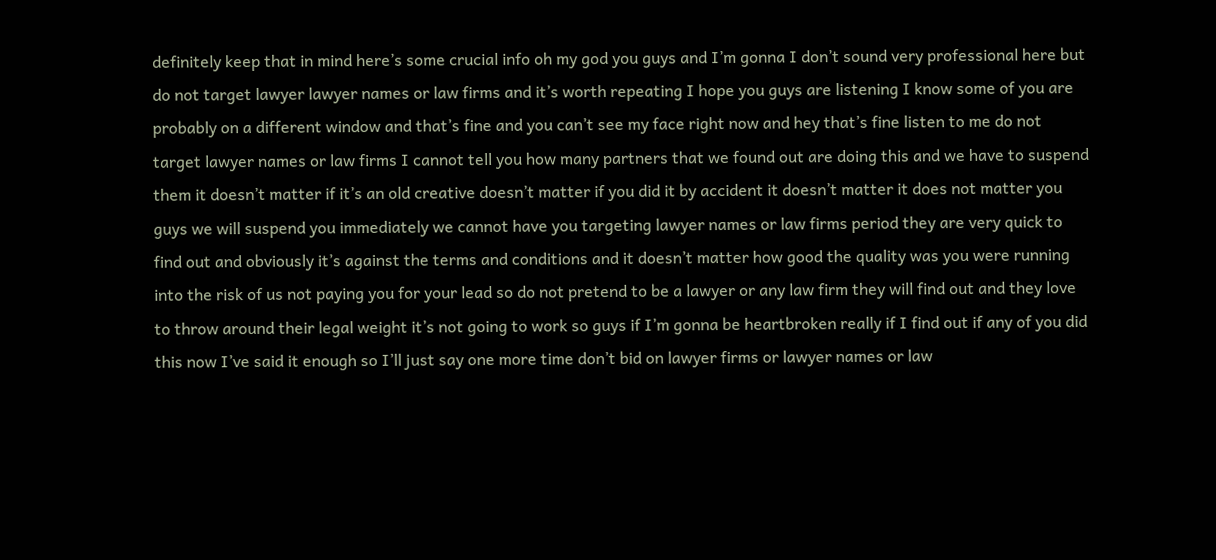definitely keep that in mind here’s some crucial info oh my god you guys and I’m gonna I don’t sound very professional here but do not target lawyer lawyer names or law firms and it’s worth repeating I hope you guys are listening I know some of you are probably on a different window and that’s fine and you can’t see my face right now and hey that’s fine listen to me do not target lawyer names or law firms I cannot tell you how many partners that we found out are doing this and we have to suspend them it doesn’t matter if it’s an old creative doesn’t matter if you did it by accident it doesn’t matter it does not matter you guys we will suspend you immediately we cannot have you targeting lawyer names or law firms period they are very quick to find out and obviously it’s against the terms and conditions and it doesn’t matter how good the quality was you were running into the risk of us not paying you for your lead so do not pretend to be a lawyer or any law firm they will find out and they love to throw around their legal weight it’s not going to work so guys if I’m gonna be heartbroken really if I find out if any of you did this now I’ve said it enough so I’ll just say one more time don’t bid on lawyer firms or lawyer names or law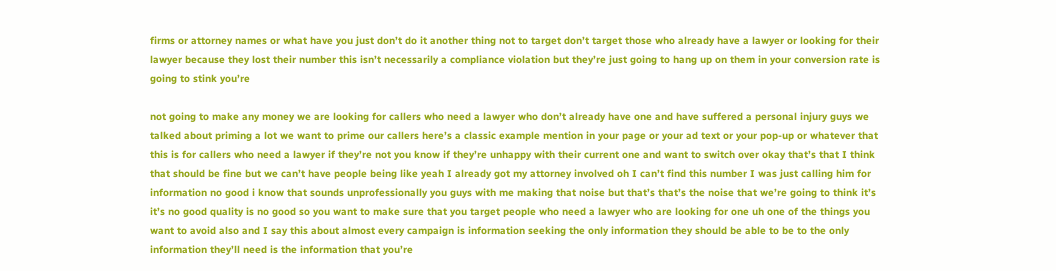firms or attorney names or what have you just don’t do it another thing not to target don’t target those who already have a lawyer or looking for their lawyer because they lost their number this isn’t necessarily a compliance violation but they’re just going to hang up on them in your conversion rate is going to stink you’re

not going to make any money we are looking for callers who need a lawyer who don’t already have one and have suffered a personal injury guys we talked about priming a lot we want to prime our callers here’s a classic example mention in your page or your ad text or your pop-up or whatever that this is for callers who need a lawyer if they’re not you know if they’re unhappy with their current one and want to switch over okay that’s that I think that should be fine but we can’t have people being like yeah I already got my attorney involved oh I can’t find this number I was just calling him for information no good i know that sounds unprofessionally you guys with me making that noise but that’s that’s the noise that we’re going to think it’s it’s no good quality is no good so you want to make sure that you target people who need a lawyer who are looking for one uh one of the things you want to avoid also and I say this about almost every campaign is information seeking the only information they should be able to be to the only information they’ll need is the information that you’re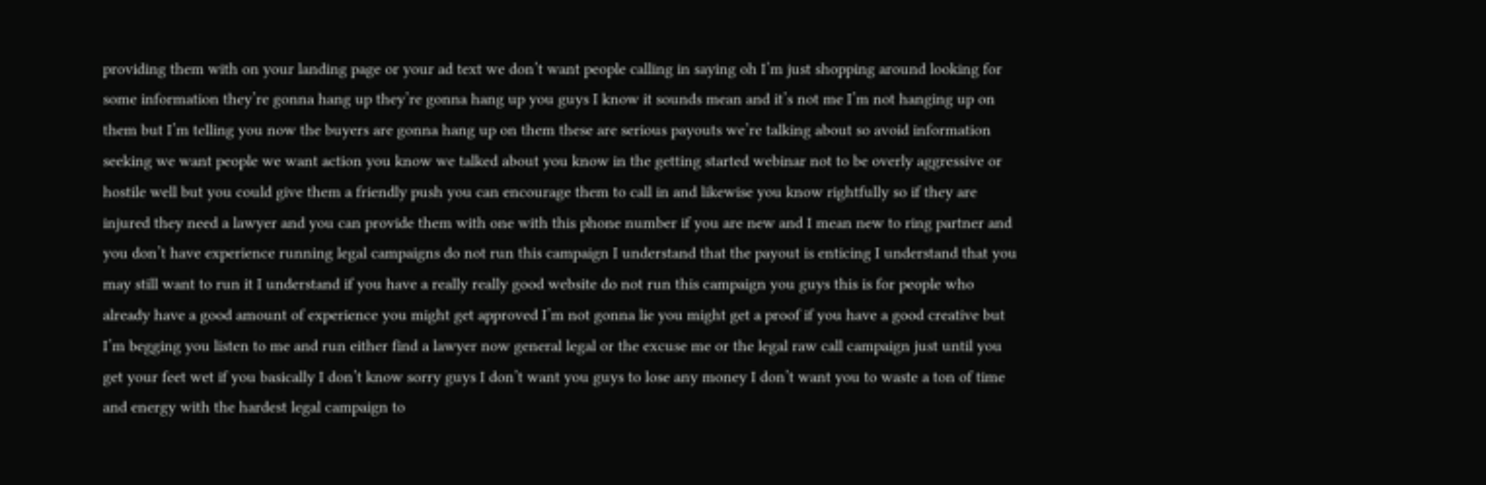providing them with on your landing page or your ad text we don’t want people calling in saying oh I’m just shopping around looking for some information they’re gonna hang up they’re gonna hang up you guys I know it sounds mean and it’s not me I’m not hanging up on them but I’m telling you now the buyers are gonna hang up on them these are serious payouts we’re talking about so avoid information seeking we want people we want action you know we talked about you know in the getting started webinar not to be overly aggressive or hostile well but you could give them a friendly push you can encourage them to call in and likewise you know rightfully so if they are injured they need a lawyer and you can provide them with one with this phone number if you are new and I mean new to ring partner and you don’t have experience running legal campaigns do not run this campaign I understand that the payout is enticing I understand that you may still want to run it I understand if you have a really really good website do not run this campaign you guys this is for people who already have a good amount of experience you might get approved I’m not gonna lie you might get a proof if you have a good creative but I’m begging you listen to me and run either find a lawyer now general legal or the excuse me or the legal raw call campaign just until you get your feet wet if you basically I don’t know sorry guys I don’t want you guys to lose any money I don’t want you to waste a ton of time and energy with the hardest legal campaign to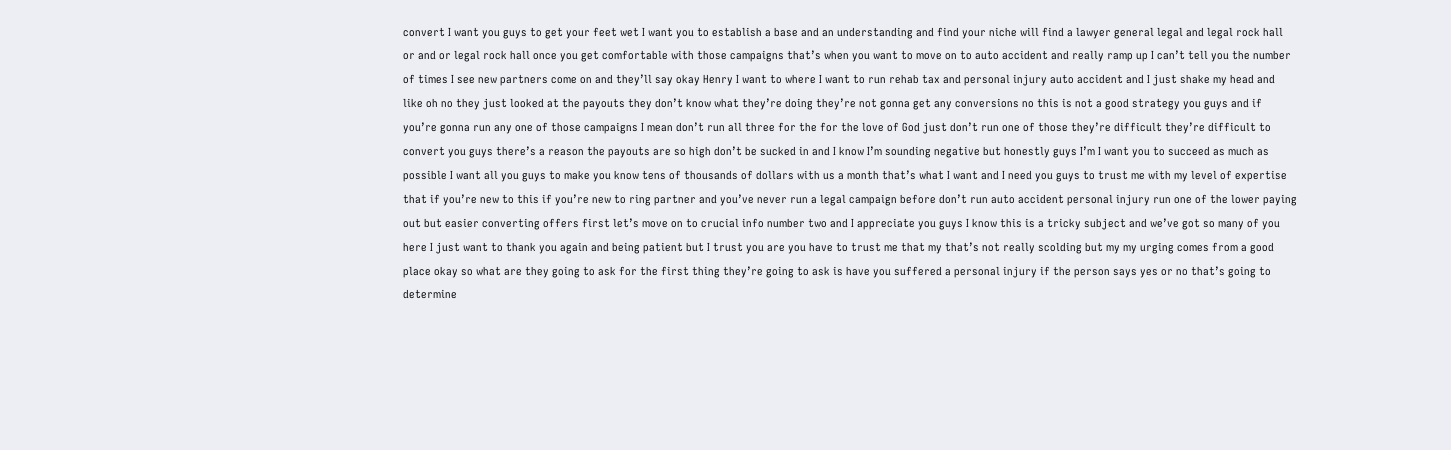convert I want you guys to get your feet wet I want you to establish a base and an understanding and find your niche will find a lawyer general legal and legal rock hall or and or legal rock hall once you get comfortable with those campaigns that’s when you want to move on to auto accident and really ramp up I can’t tell you the number of times I see new partners come on and they’ll say okay Henry I want to where I want to run rehab tax and personal injury auto accident and I just shake my head and like oh no they just looked at the payouts they don’t know what they’re doing they’re not gonna get any conversions no this is not a good strategy you guys and if you’re gonna run any one of those campaigns I mean don’t run all three for the for the love of God just don’t run one of those they’re difficult they’re difficult to convert you guys there’s a reason the payouts are so high don’t be sucked in and I know I’m sounding negative but honestly guys I’m I want you to succeed as much as possible I want all you guys to make you know tens of thousands of dollars with us a month that’s what I want and I need you guys to trust me with my level of expertise that if you’re new to this if you’re new to ring partner and you’ve never run a legal campaign before don’t run auto accident personal injury run one of the lower paying out but easier converting offers first let’s move on to crucial info number two and I appreciate you guys I know this is a tricky subject and we’ve got so many of you here I just want to thank you again and being patient but I trust you are you have to trust me that my that’s not really scolding but my my urging comes from a good place okay so what are they going to ask for the first thing they’re going to ask is have you suffered a personal injury if the person says yes or no that’s going to determine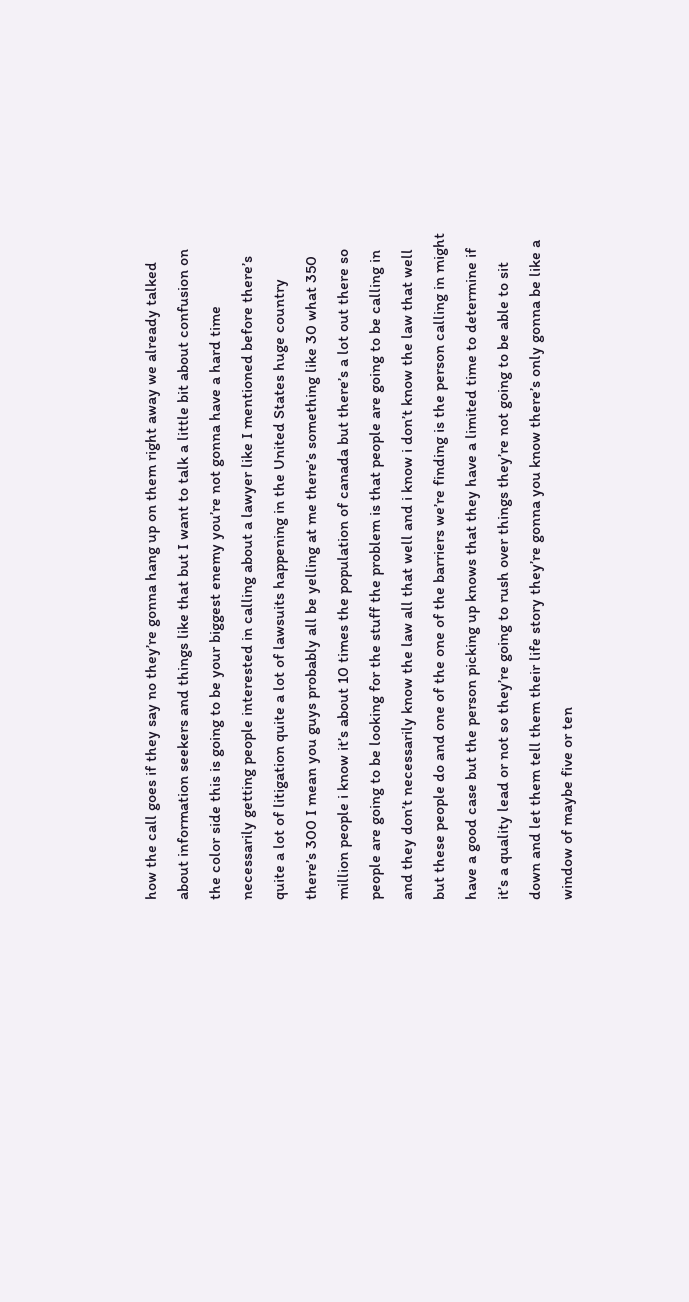how the call goes if they say no they’re gonna hang up on them right away we already talked about information seekers and things like that but I want to talk a little bit about confusion on the color side this is going to be your biggest enemy you’re not gonna have a hard time necessarily getting people interested in calling about a lawyer like I mentioned before there’s quite a lot of litigation quite a lot of lawsuits happening in the United States huge country there’s 300 I mean you guys probably all be yelling at me there’s something like 30 what 350 million people i know it’s about 10 times the population of canada but there’s a lot out there so people are going to be looking for the stuff the problem is that people are going to be calling in and they don’t necessarily know the law all that well and i know i don’t know the law that well but these people do and one of the one of the barriers we’re finding is the person calling in might have a good case but the person picking up knows that they have a limited time to determine if it’s a quality lead or not so they’re going to rush over things they’re not going to be able to sit down and let them tell them their life story they’re gonna you know there’s only gonna be like a window of maybe five or ten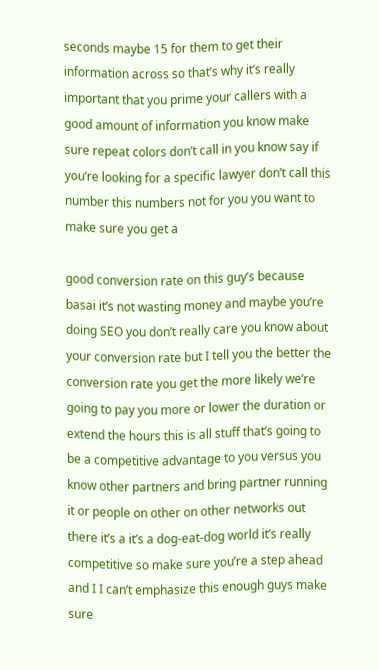seconds maybe 15 for them to get their information across so that’s why it’s really important that you prime your callers with a good amount of information you know make sure repeat colors don’t call in you know say if you’re looking for a specific lawyer don’t call this number this numbers not for you you want to make sure you get a

good conversion rate on this guy’s because basai it’s not wasting money and maybe you’re doing SEO you don’t really care you know about your conversion rate but I tell you the better the conversion rate you get the more likely we’re going to pay you more or lower the duration or extend the hours this is all stuff that’s going to be a competitive advantage to you versus you know other partners and bring partner running it or people on other on other networks out there it’s a it’s a dog-eat-dog world it’s really competitive so make sure you’re a step ahead and I I can’t emphasize this enough guys make sure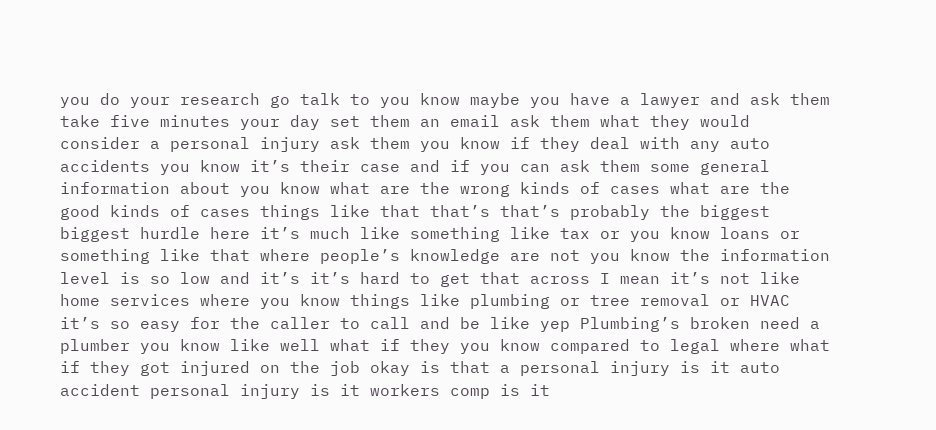you do your research go talk to you know maybe you have a lawyer and ask them take five minutes your day set them an email ask them what they would consider a personal injury ask them you know if they deal with any auto accidents you know it’s their case and if you can ask them some general information about you know what are the wrong kinds of cases what are the good kinds of cases things like that that’s that’s probably the biggest biggest hurdle here it’s much like something like tax or you know loans or something like that where people’s knowledge are not you know the information level is so low and it’s it’s hard to get that across I mean it’s not like home services where you know things like plumbing or tree removal or HVAC it’s so easy for the caller to call and be like yep Plumbing’s broken need a plumber you know like well what if they you know compared to legal where what if they got injured on the job okay is that a personal injury is it auto accident personal injury is it workers comp is it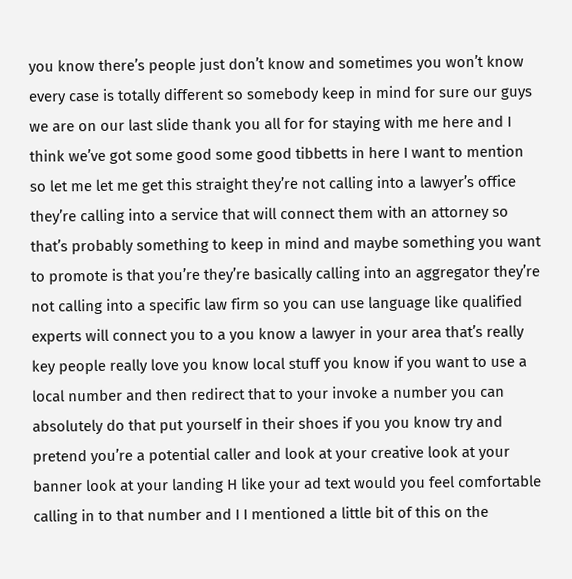you know there’s people just don’t know and sometimes you won’t know every case is totally different so somebody keep in mind for sure our guys we are on our last slide thank you all for for staying with me here and I think we’ve got some good some good tibbetts in here I want to mention so let me let me get this straight they’re not calling into a lawyer’s office they’re calling into a service that will connect them with an attorney so that’s probably something to keep in mind and maybe something you want to promote is that you’re they’re basically calling into an aggregator they’re not calling into a specific law firm so you can use language like qualified experts will connect you to a you know a lawyer in your area that’s really key people really love you know local stuff you know if you want to use a local number and then redirect that to your invoke a number you can absolutely do that put yourself in their shoes if you you know try and pretend you’re a potential caller and look at your creative look at your banner look at your landing H like your ad text would you feel comfortable calling in to that number and I I mentioned a little bit of this on the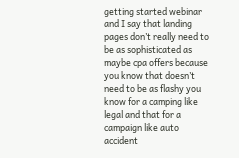getting started webinar and I say that landing pages don’t really need to be as sophisticated as maybe cpa offers because you know that doesn’t need to be as flashy you know for a camping like legal and that for a campaign like auto accident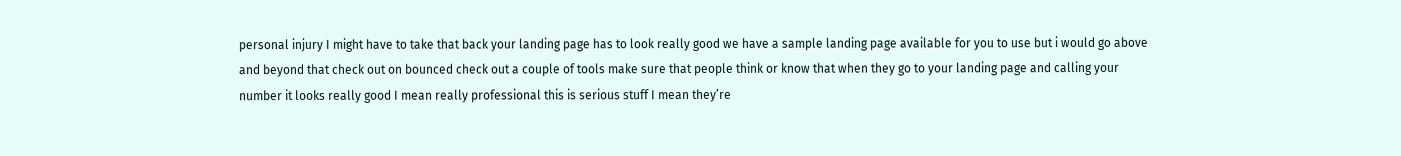personal injury I might have to take that back your landing page has to look really good we have a sample landing page available for you to use but i would go above and beyond that check out on bounced check out a couple of tools make sure that people think or know that when they go to your landing page and calling your number it looks really good I mean really professional this is serious stuff I mean they’re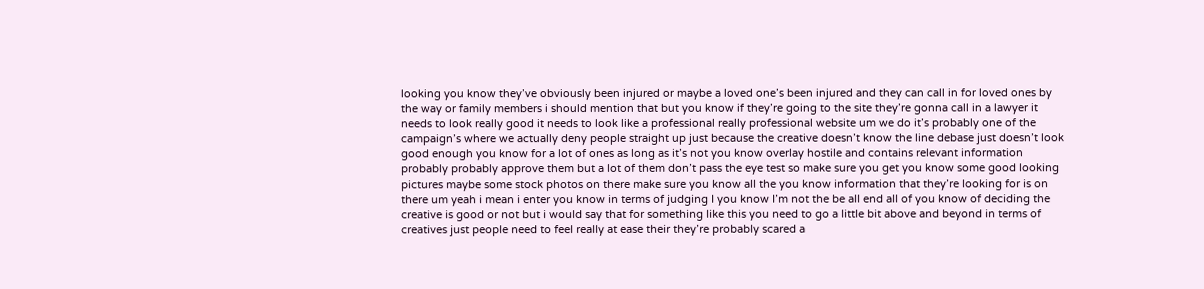looking you know they’ve obviously been injured or maybe a loved one’s been injured and they can call in for loved ones by the way or family members i should mention that but you know if they’re going to the site they’re gonna call in a lawyer it needs to look really good it needs to look like a professional really professional website um we do it’s probably one of the campaign’s where we actually deny people straight up just because the creative doesn’t know the line debase just doesn’t look good enough you know for a lot of ones as long as it’s not you know overlay hostile and contains relevant information probably probably approve them but a lot of them don’t pass the eye test so make sure you get you know some good looking pictures maybe some stock photos on there make sure you know all the you know information that they’re looking for is on there um yeah i mean i enter you know in terms of judging I you know I’m not the be all end all of you know of deciding the creative is good or not but i would say that for something like this you need to go a little bit above and beyond in terms of creatives just people need to feel really at ease their they’re probably scared a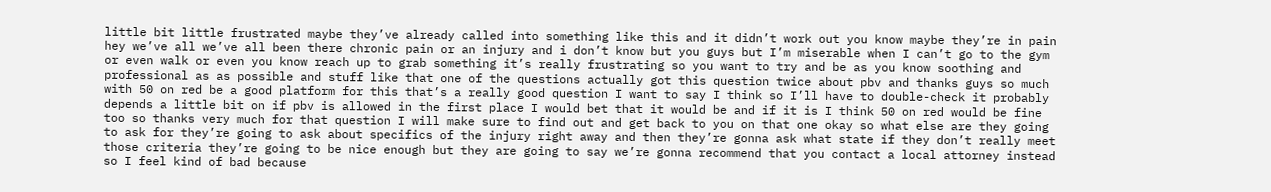little bit little frustrated maybe they’ve already called into something like this and it didn’t work out you know maybe they’re in pain hey we’ve all we’ve all been there chronic pain or an injury and i don’t know but you guys but I’m miserable when I can’t go to the gym or even walk or even you know reach up to grab something it’s really frustrating so you want to try and be as you know soothing and professional as as possible and stuff like that one of the questions actually got this question twice about pbv and thanks guys so much with 50 on red be a good platform for this that’s a really good question I want to say I think so I’ll have to double-check it probably depends a little bit on if pbv is allowed in the first place I would bet that it would be and if it is I think 50 on red would be fine too so thanks very much for that question I will make sure to find out and get back to you on that one okay so what else are they going to ask for they’re going to ask about specifics of the injury right away and then they’re gonna ask what state if they don’t really meet those criteria they’re going to be nice enough but they are going to say we’re gonna recommend that you contact a local attorney instead so I feel kind of bad because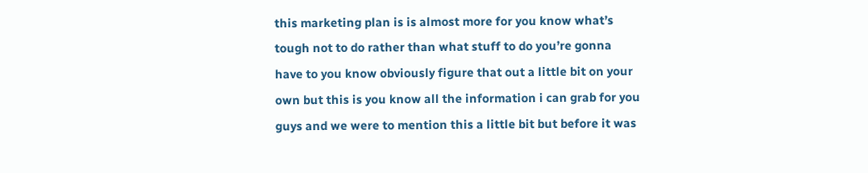this marketing plan is is almost more for you know what’s tough not to do rather than what stuff to do you’re gonna have to you know obviously figure that out a little bit on your own but this is you know all the information i can grab for you guys and we were to mention this a little bit but before it was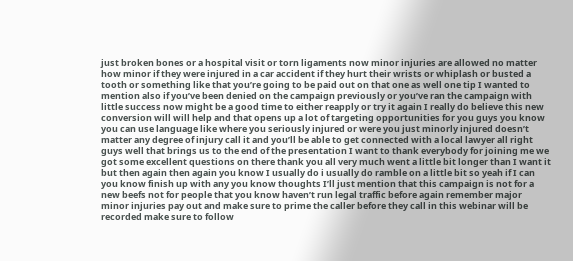just broken bones or a hospital visit or torn ligaments now minor injuries are allowed no matter how minor if they were injured in a car accident if they hurt their wrists or whiplash or busted a tooth or something like that you’re going to be paid out on that one as well one tip I wanted to mention also if you’ve been denied on the campaign previously or you’ve ran the campaign with little success now might be a good time to either reapply or try it again I really do believe this new conversion will will help and that opens up a lot of targeting opportunities for you guys you know you can use language like where you seriously injured or were you just minorly injured doesn’t matter any degree of injury call it and you’ll be able to get connected with a local lawyer all right guys well that brings us to the end of the presentation I want to thank everybody for joining me we got some excellent questions on there thank you all very much went a little bit longer than I want it but then again then again you know I usually do i usually do ramble on a little bit so yeah if I can you know finish up with any you know thoughts I’ll just mention that this campaign is not for a new beefs not for people that you know haven’t run legal traffic before again remember major minor injuries pay out and make sure to prime the caller before they call in this webinar will be recorded make sure to follow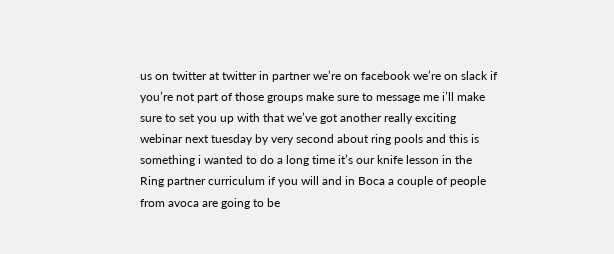us on twitter at twitter in partner we’re on facebook we’re on slack if you’re not part of those groups make sure to message me i’ll make sure to set you up with that we’ve got another really exciting webinar next tuesday by very second about ring pools and this is something i wanted to do a long time it’s our knife lesson in the Ring partner curriculum if you will and in Boca a couple of people from avoca are going to be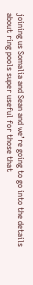joining us Somalia and Sean and we’re going to go into the details about ring pools super useful for those that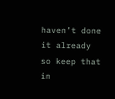haven’t done it already so keep that in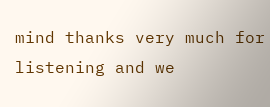mind thanks very much for listening and we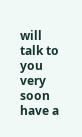will talk to you very soon have a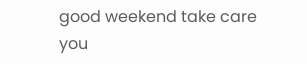good weekend take care you